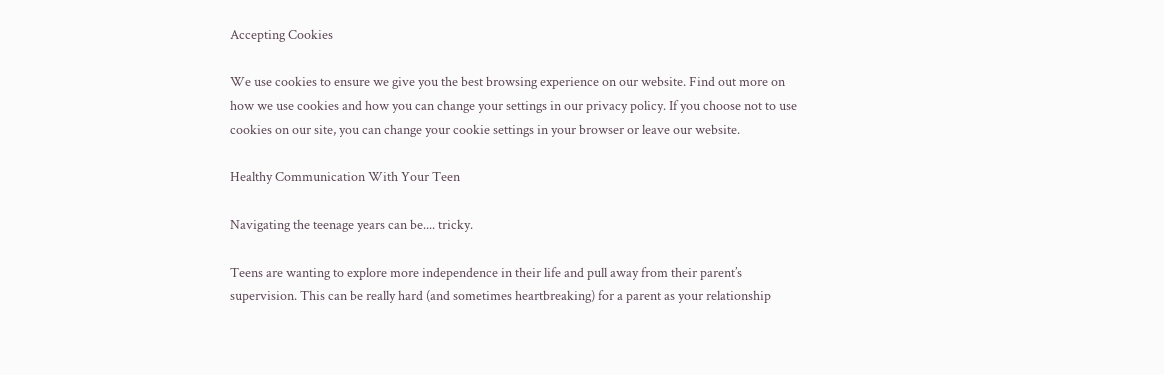Accepting Cookies

We use cookies to ensure we give you the best browsing experience on our website. Find out more on how we use cookies and how you can change your settings in our privacy policy. If you choose not to use cookies on our site, you can change your cookie settings in your browser or leave our website.

Healthy Communication With Your Teen

Navigating the teenage years can be.... tricky.

Teens are wanting to explore more independence in their life and pull away from their parent’s supervision. This can be really hard (and sometimes heartbreaking) for a parent as your relationship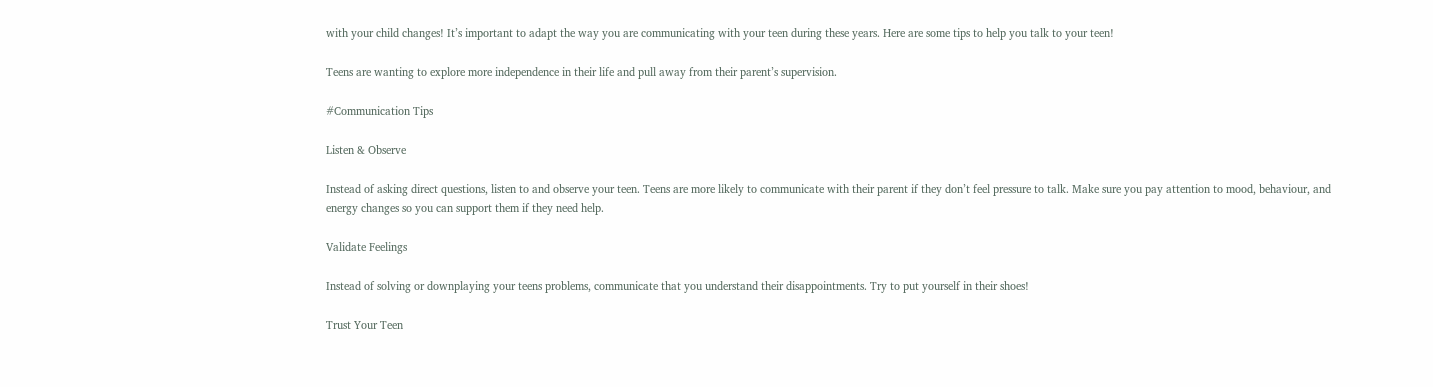with your child changes! It’s important to adapt the way you are communicating with your teen during these years. Here are some tips to help you talk to your teen!

Teens are wanting to explore more independence in their life and pull away from their parent’s supervision.

#Communication Tips

Listen & Observe

Instead of asking direct questions, listen to and observe your teen. Teens are more likely to communicate with their parent if they don’t feel pressure to talk. Make sure you pay attention to mood, behaviour, and energy changes so you can support them if they need help.

Validate Feelings

Instead of solving or downplaying your teens problems, communicate that you understand their disappointments. Try to put yourself in their shoes!

Trust Your Teen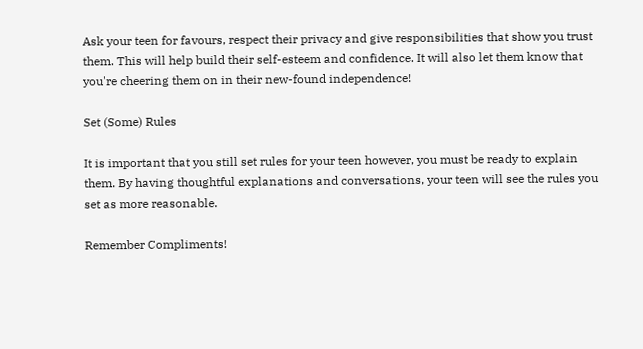Ask your teen for favours, respect their privacy and give responsibilities that show you trust them. This will help build their self-esteem and confidence. It will also let them know that you're cheering them on in their new-found independence!

Set (Some) Rules

It is important that you still set rules for your teen however, you must be ready to explain them. By having thoughtful explanations and conversations, your teen will see the rules you set as more reasonable.

Remember Compliments!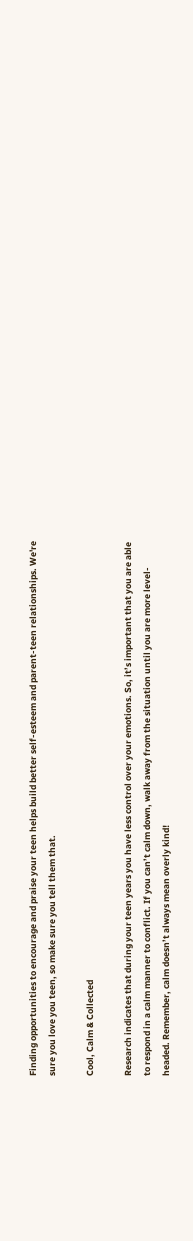Finding opportunities to encourage and praise your teen helps build better self-esteem and parent-teen relationships. We're sure you love you teen, so make sure you tell them that.

Cool, Calm & Collected

Research indicates that during your teen years you have less control over your emotions. So, it’s important that you are able to respond in a calm manner to conflict. If you can’t calm down, walk away from the situation until you are more level-headed. Remember, calm doesn’t always mean overly kind!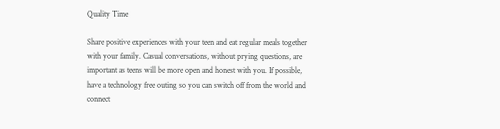Quality Time

Share positive experiences with your teen and eat regular meals together with your family. Casual conversations, without prying questions, are important as teens will be more open and honest with you. If possible, have a technology free outing so you can switch off from the world and connect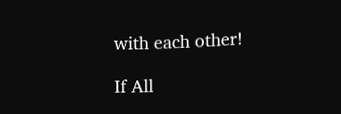with each other!

If All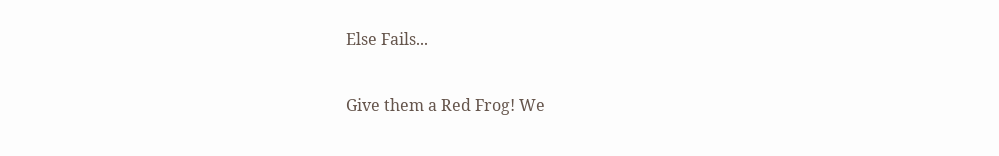Else Fails...

Give them a Red Frog! We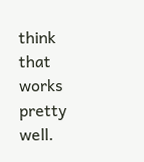think that works pretty well.